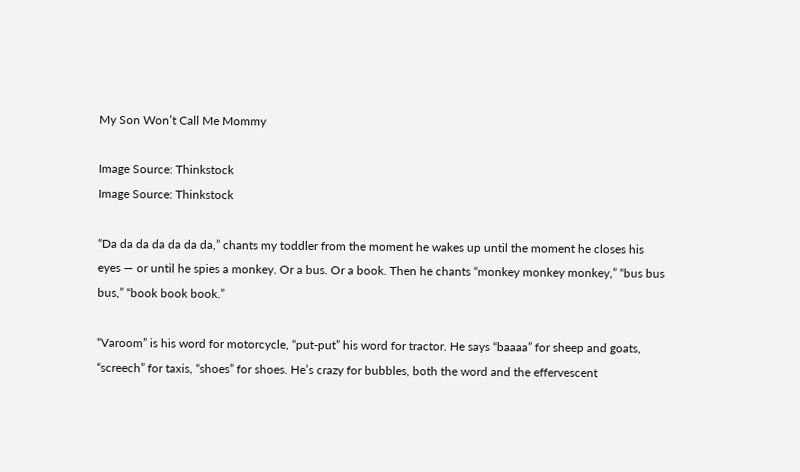My Son Won’t Call Me Mommy

Image Source: Thinkstock
Image Source: Thinkstock

“Da da da da da da da,” chants my toddler from the moment he wakes up until the moment he closes his eyes — or until he spies a monkey. Or a bus. Or a book. Then he chants “monkey monkey monkey,” “bus bus bus,” “book book book.”

“Varoom” is his word for motorcycle, “put-put” his word for tractor. He says “baaaa” for sheep and goats, “screech” for taxis, “shoes” for shoes. He’s crazy for bubbles, both the word and the effervescent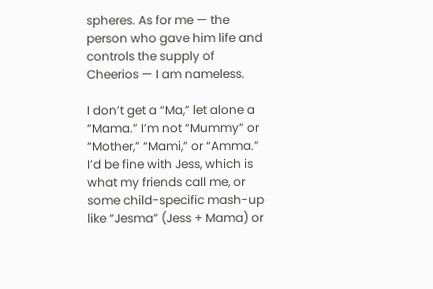spheres. As for me — the person who gave him life and controls the supply of Cheerios — I am nameless.

I don’t get a “Ma,” let alone a “Mama.” I’m not “Mummy” or “Mother,” “Mami,” or “Amma.” I’d be fine with Jess, which is what my friends call me, or some child-specific mash-up like “Jesma” (Jess + Mama) or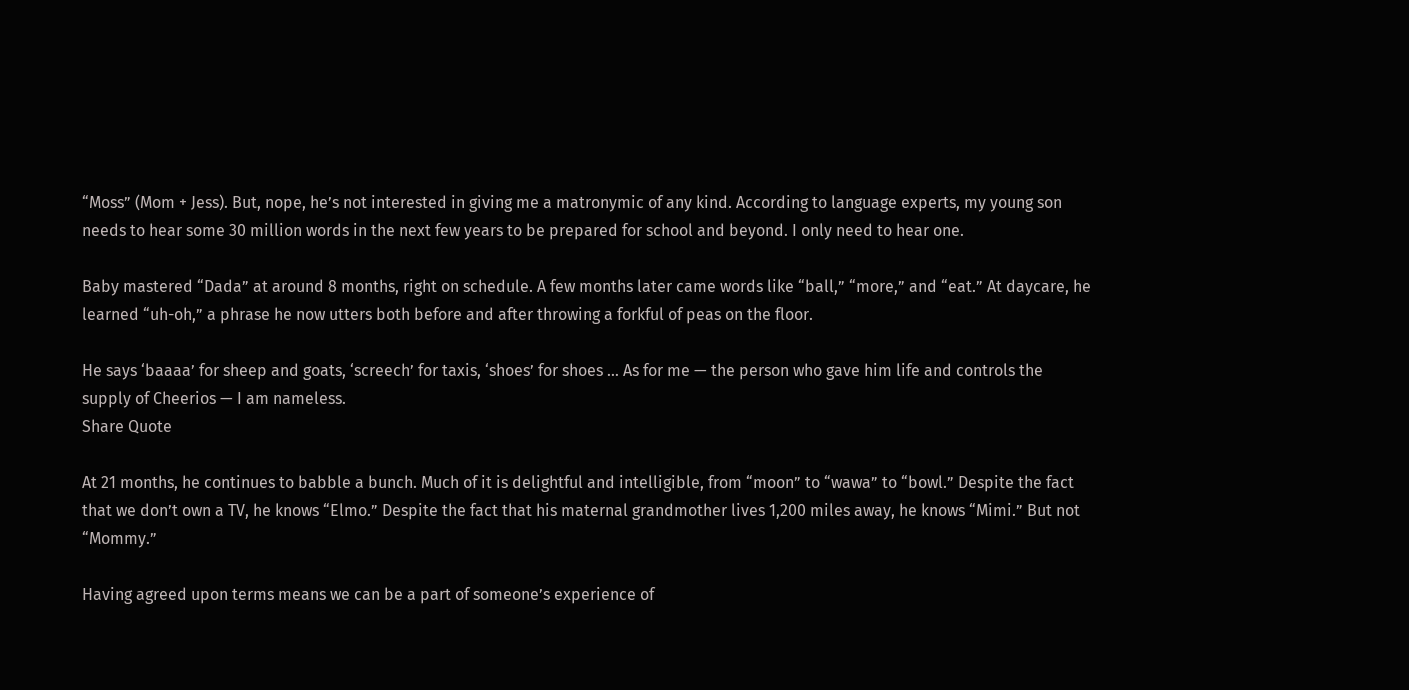“Moss” (Mom + Jess). But, nope, he’s not interested in giving me a matronymic of any kind. According to language experts, my young son needs to hear some 30 million words in the next few years to be prepared for school and beyond. I only need to hear one.

Baby mastered “Dada” at around 8 months, right on schedule. A few months later came words like “ball,” “more,” and “eat.” At daycare, he learned “uh-oh,” a phrase he now utters both before and after throwing a forkful of peas on the floor.

He says ‘baaaa’ for sheep and goats, ‘screech’ for taxis, ‘shoes’ for shoes … As for me — the person who gave him life and controls the supply of Cheerios — I am nameless.
Share Quote

At 21 months, he continues to babble a bunch. Much of it is delightful and intelligible, from “moon” to “wawa” to “bowl.” Despite the fact that we don’t own a TV, he knows “Elmo.” Despite the fact that his maternal grandmother lives 1,200 miles away, he knows “Mimi.” But not “Mommy.”

Having agreed upon terms means we can be a part of someone’s experience of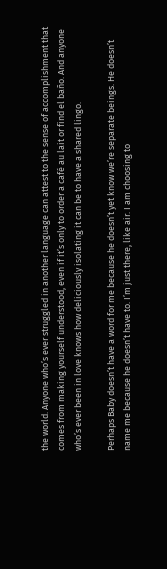the world. Anyone who’s ever struggled in another language can attest to the sense of accomplishment that comes from making yourself understood, even if it’s only to order a café au lait or find el baño. And anyone who’s ever been in love knows how deliciously isolating it can be to have a shared lingo.

Perhaps Baby doesn’t have a word for me because he doesn’t yet know we’re separate beings. He doesn’t name me because he doesn’t have to. I’m just there, like air. I am choosing to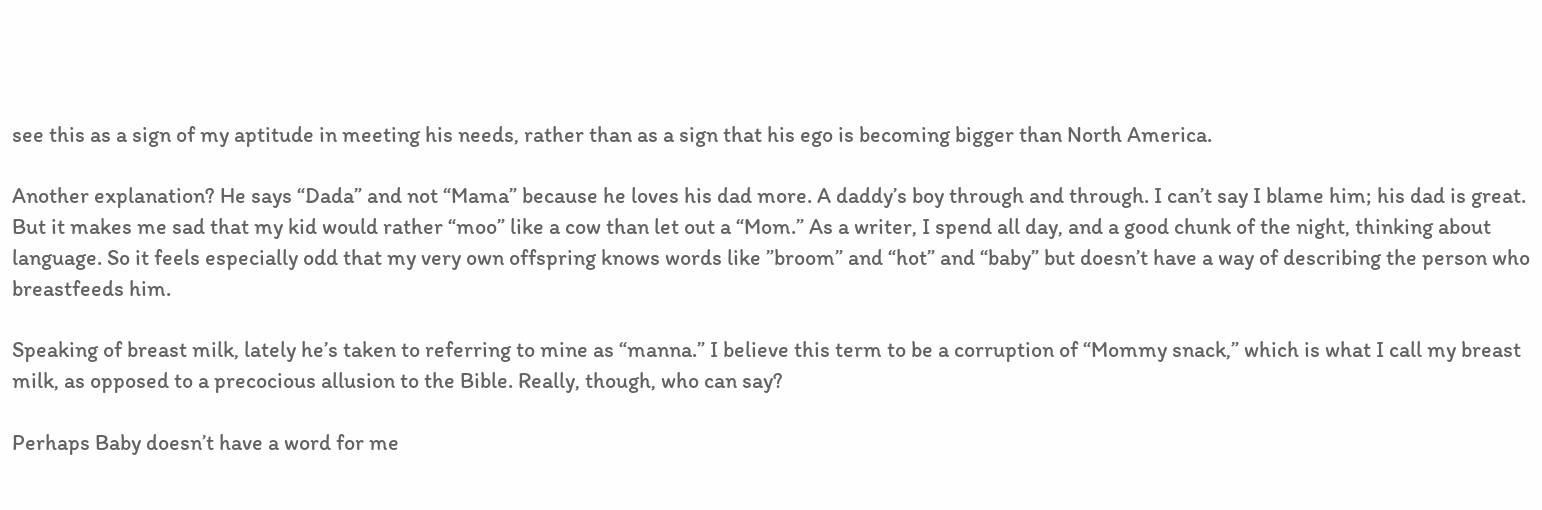see this as a sign of my aptitude in meeting his needs, rather than as a sign that his ego is becoming bigger than North America.

Another explanation? He says “Dada” and not “Mama” because he loves his dad more. A daddy’s boy through and through. I can’t say I blame him; his dad is great. But it makes me sad that my kid would rather “moo” like a cow than let out a “Mom.” As a writer, I spend all day, and a good chunk of the night, thinking about language. So it feels especially odd that my very own offspring knows words like ”broom” and “hot” and “baby” but doesn’t have a way of describing the person who breastfeeds him.

Speaking of breast milk, lately he’s taken to referring to mine as “manna.” I believe this term to be a corruption of “Mommy snack,” which is what I call my breast milk, as opposed to a precocious allusion to the Bible. Really, though, who can say?

Perhaps Baby doesn’t have a word for me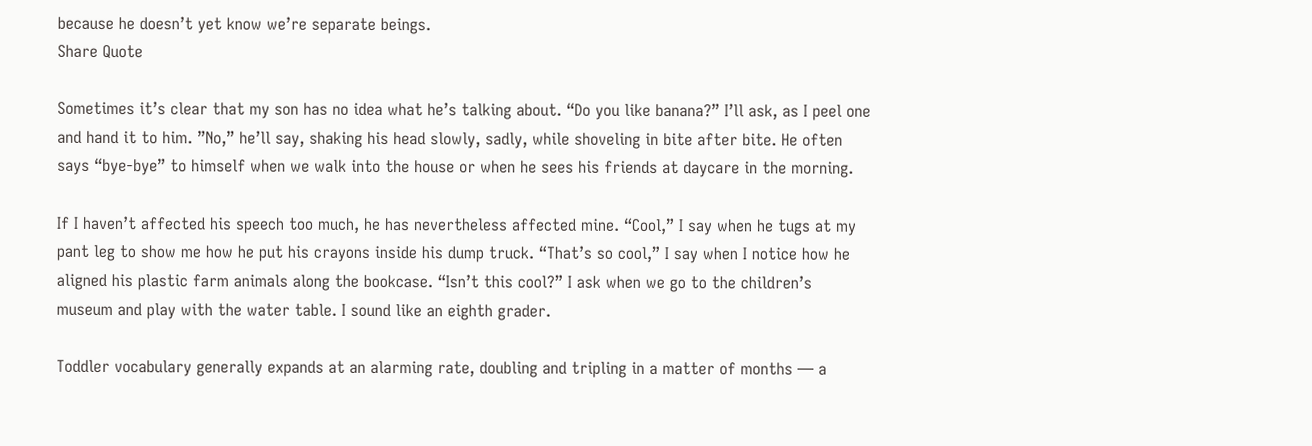because he doesn’t yet know we’re separate beings.
Share Quote

Sometimes it’s clear that my son has no idea what he’s talking about. “Do you like banana?” I’ll ask, as I peel one and hand it to him. ”No,” he’ll say, shaking his head slowly, sadly, while shoveling in bite after bite. He often says “bye-bye” to himself when we walk into the house or when he sees his friends at daycare in the morning.

If I haven’t affected his speech too much, he has nevertheless affected mine. “Cool,” I say when he tugs at my pant leg to show me how he put his crayons inside his dump truck. “That’s so cool,” I say when I notice how he aligned his plastic farm animals along the bookcase. “Isn’t this cool?” I ask when we go to the children’s museum and play with the water table. I sound like an eighth grader.

Toddler vocabulary generally expands at an alarming rate, doubling and tripling in a matter of months — a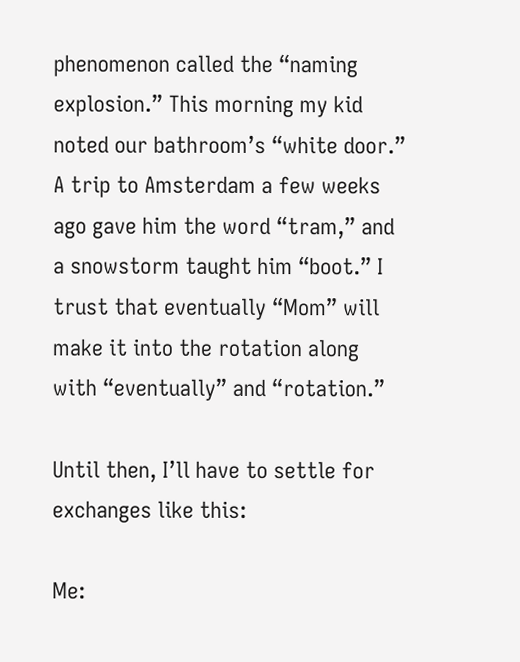phenomenon called the “naming explosion.” This morning my kid noted our bathroom’s “white door.” A trip to Amsterdam a few weeks ago gave him the word “tram,” and a snowstorm taught him “boot.” I trust that eventually “Mom” will make it into the rotation along with “eventually” and “rotation.”

Until then, I’ll have to settle for exchanges like this:

Me: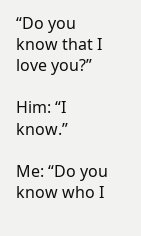“Do you know that I love you?”

Him: “I know.”

Me: “Do you know who I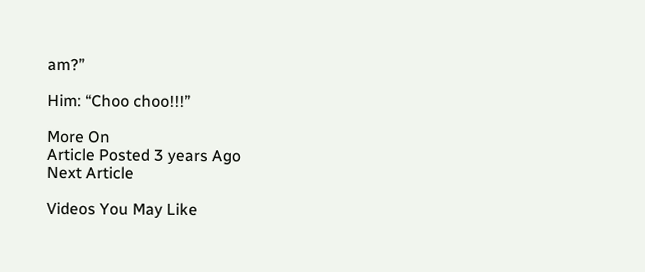am?”

Him: “Choo choo!!!”

More On
Article Posted 3 years Ago
Next Article

Videos You May Like